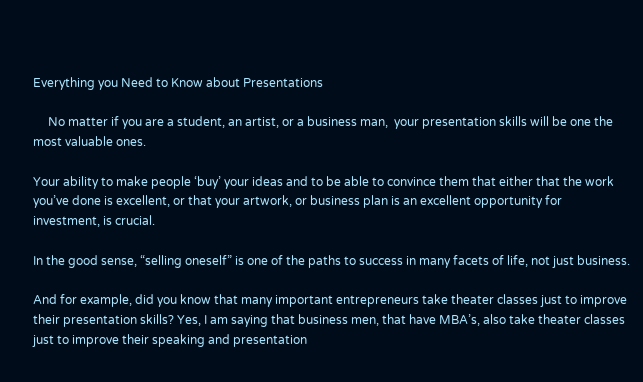Everything you Need to Know about Presentations

     No matter if you are a student, an artist, or a business man,  your presentation skills will be one the most valuable ones.

Your ability to make people ‘buy’ your ideas and to be able to convince them that either that the work you’ve done is excellent, or that your artwork, or business plan is an excellent opportunity for investment, is crucial.

In the good sense, “selling oneself” is one of the paths to success in many facets of life, not just business.

And for example, did you know that many important entrepreneurs take theater classes just to improve their presentation skills? Yes, I am saying that business men, that have MBA’s, also take theater classes just to improve their speaking and presentation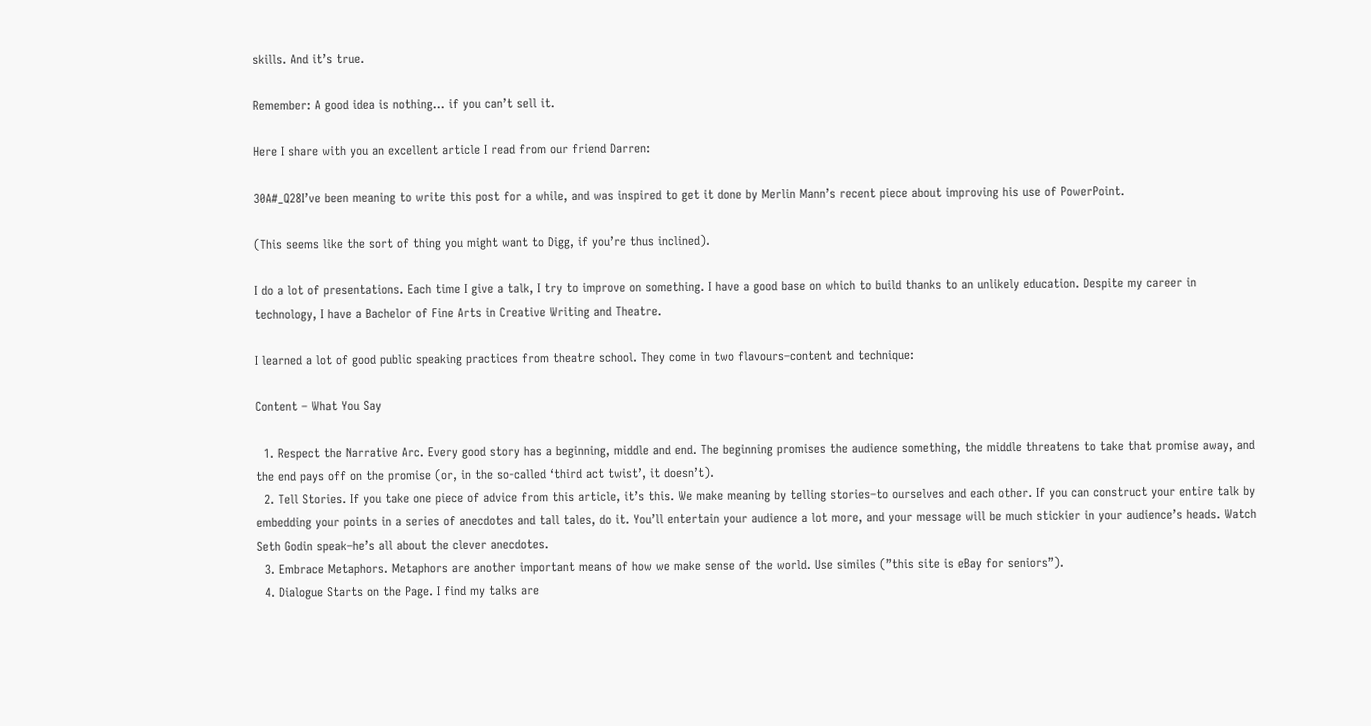skills. And it’s true.

Remember: A good idea is nothing… if you can’t sell it.

Here I share with you an excellent article I read from our friend Darren:

30A#_Q28I’ve been meaning to write this post for a while, and was inspired to get it done by Merlin Mann’s recent piece about improving his use of PowerPoint.

(This seems like the sort of thing you might want to Digg, if you’re thus inclined).

I do a lot of presentations. Each time I give a talk, I try to improve on something. I have a good base on which to build thanks to an unlikely education. Despite my career in technology, I have a Bachelor of Fine Arts in Creative Writing and Theatre.

I learned a lot of good public speaking practices from theatre school. They come in two flavours–content and technique:

Content – What You Say

  1. Respect the Narrative Arc. Every good story has a beginning, middle and end. The beginning promises the audience something, the middle threatens to take that promise away, and the end pays off on the promise (or, in the so-called ‘third act twist’, it doesn’t).
  2. Tell Stories. If you take one piece of advice from this article, it’s this. We make meaning by telling stories–to ourselves and each other. If you can construct your entire talk by embedding your points in a series of anecdotes and tall tales, do it. You’ll entertain your audience a lot more, and your message will be much stickier in your audience’s heads. Watch Seth Godin speak–he’s all about the clever anecdotes.
  3. Embrace Metaphors. Metaphors are another important means of how we make sense of the world. Use similes (”this site is eBay for seniors”).
  4. Dialogue Starts on the Page. I find my talks are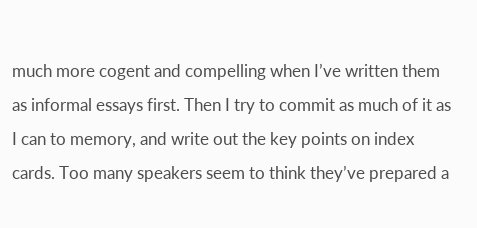much more cogent and compelling when I’ve written them as informal essays first. Then I try to commit as much of it as I can to memory, and write out the key points on index cards. Too many speakers seem to think they’ve prepared a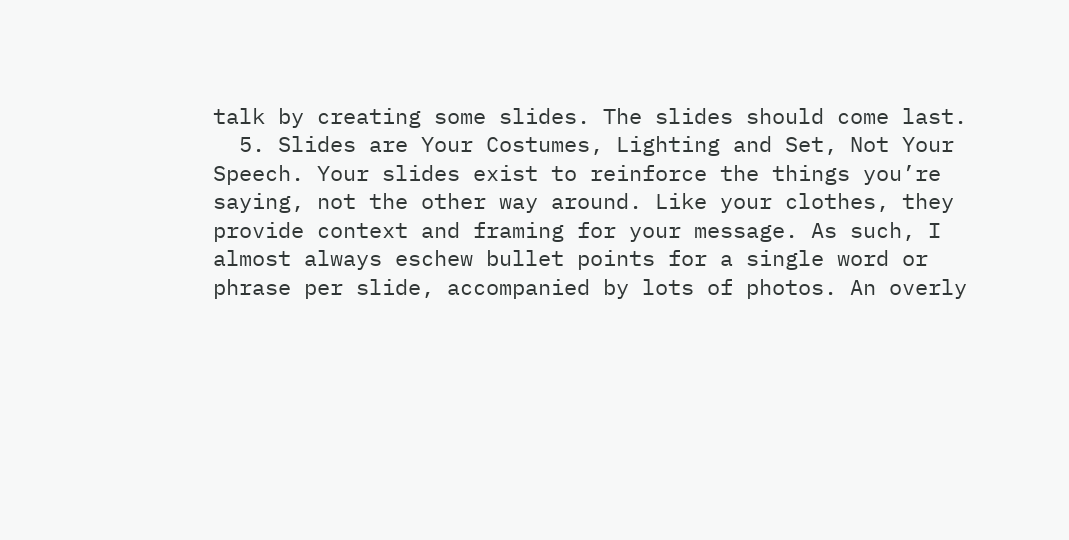talk by creating some slides. The slides should come last.
  5. Slides are Your Costumes, Lighting and Set, Not Your Speech. Your slides exist to reinforce the things you’re saying, not the other way around. Like your clothes, they provide context and framing for your message. As such, I almost always eschew bullet points for a single word or phrase per slide, accompanied by lots of photos. An overly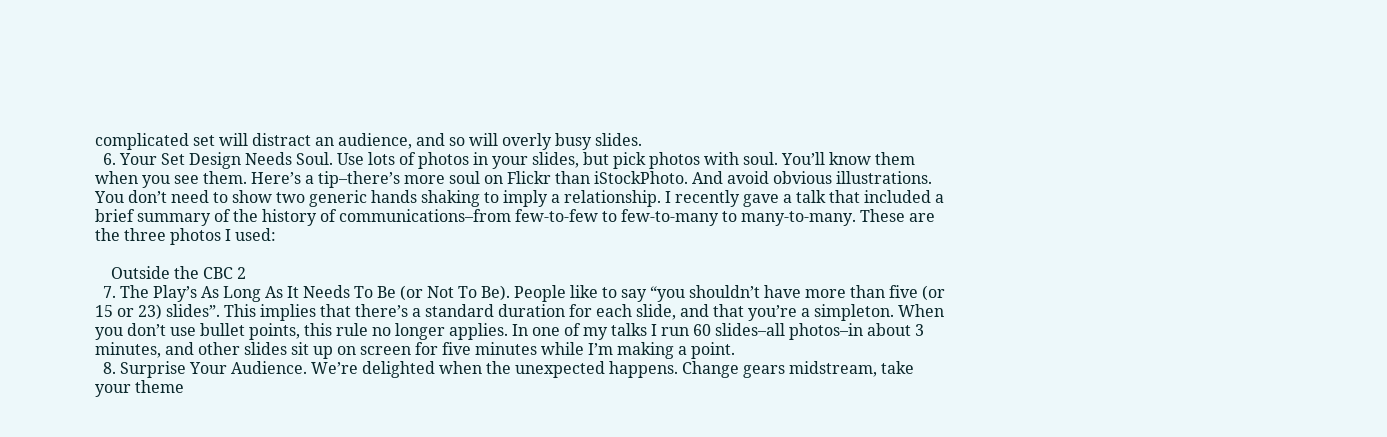complicated set will distract an audience, and so will overly busy slides.
  6. Your Set Design Needs Soul. Use lots of photos in your slides, but pick photos with soul. You’ll know them when you see them. Here’s a tip–there’s more soul on Flickr than iStockPhoto. And avoid obvious illustrations. You don’t need to show two generic hands shaking to imply a relationship. I recently gave a talk that included a brief summary of the history of communications–from few-to-few to few-to-many to many-to-many. These are the three photos I used:

    Outside the CBC 2
  7. The Play’s As Long As It Needs To Be (or Not To Be). People like to say “you shouldn’t have more than five (or 15 or 23) slides”. This implies that there’s a standard duration for each slide, and that you’re a simpleton. When you don’t use bullet points, this rule no longer applies. In one of my talks I run 60 slides–all photos–in about 3 minutes, and other slides sit up on screen for five minutes while I’m making a point.
  8. Surprise Your Audience. We’re delighted when the unexpected happens. Change gears midstream, take your theme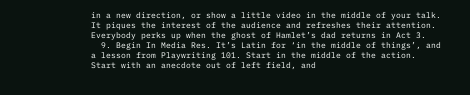in a new direction, or show a little video in the middle of your talk. It piques the interest of the audience and refreshes their attention. Everybody perks up when the ghost of Hamlet’s dad returns in Act 3.
  9. Begin In Media Res. It’s Latin for ‘in the middle of things’, and a lesson from Playwriting 101. Start in the middle of the action. Start with an anecdote out of left field, and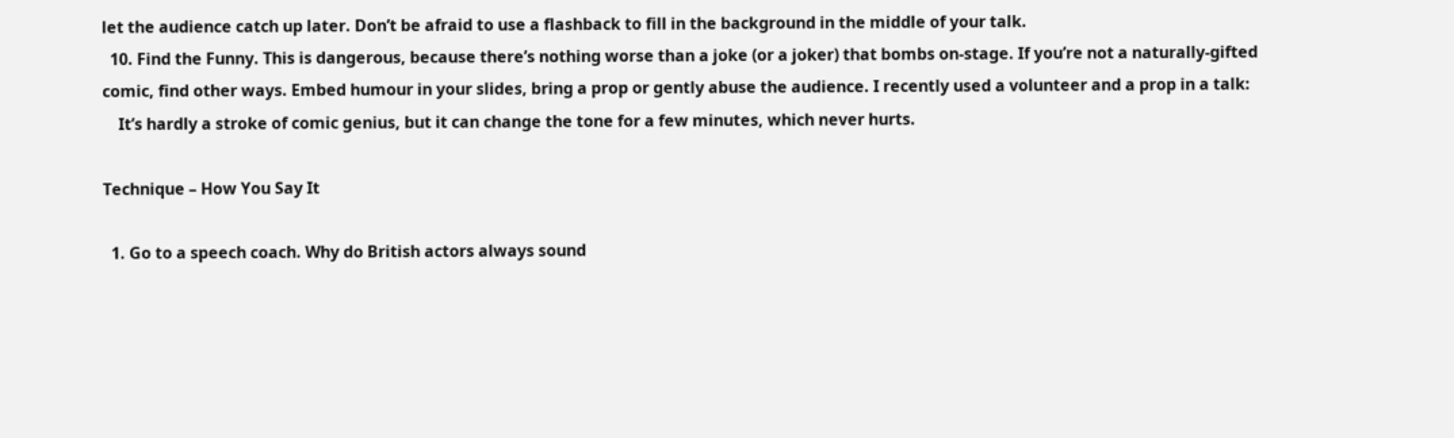let the audience catch up later. Don’t be afraid to use a flashback to fill in the background in the middle of your talk.
  10. Find the Funny. This is dangerous, because there’s nothing worse than a joke (or a joker) that bombs on-stage. If you’re not a naturally-gifted comic, find other ways. Embed humour in your slides, bring a prop or gently abuse the audience. I recently used a volunteer and a prop in a talk:
    It’s hardly a stroke of comic genius, but it can change the tone for a few minutes, which never hurts.

Technique – How You Say It

  1. Go to a speech coach. Why do British actors always sound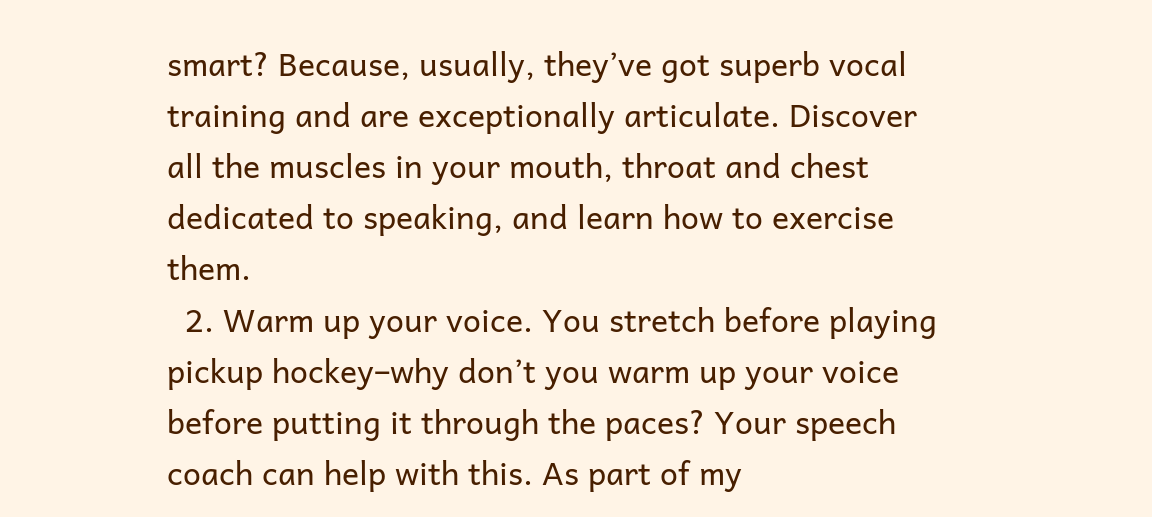smart? Because, usually, they’ve got superb vocal training and are exceptionally articulate. Discover all the muscles in your mouth, throat and chest dedicated to speaking, and learn how to exercise them.
  2. Warm up your voice. You stretch before playing pickup hockey–why don’t you warm up your voice before putting it through the paces? Your speech coach can help with this. As part of my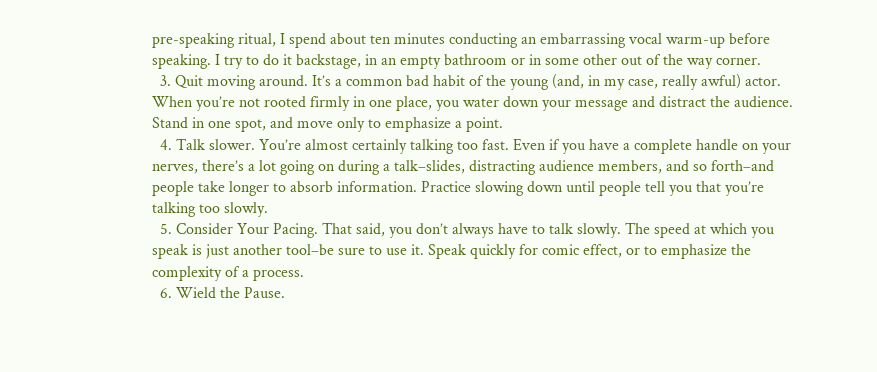pre-speaking ritual, I spend about ten minutes conducting an embarrassing vocal warm-up before speaking. I try to do it backstage, in an empty bathroom or in some other out of the way corner.
  3. Quit moving around. It’s a common bad habit of the young (and, in my case, really awful) actor. When you’re not rooted firmly in one place, you water down your message and distract the audience. Stand in one spot, and move only to emphasize a point.
  4. Talk slower. You’re almost certainly talking too fast. Even if you have a complete handle on your nerves, there’s a lot going on during a talk–slides, distracting audience members, and so forth–and people take longer to absorb information. Practice slowing down until people tell you that you’re talking too slowly.
  5. Consider Your Pacing. That said, you don’t always have to talk slowly. The speed at which you speak is just another tool–be sure to use it. Speak quickly for comic effect, or to emphasize the complexity of a process.
  6. Wield the Pause.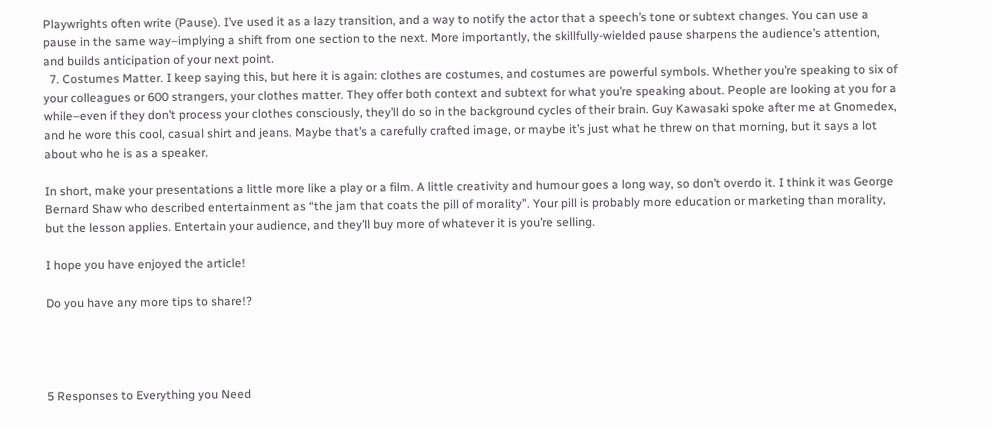Playwrights often write (Pause). I’ve used it as a lazy transition, and a way to notify the actor that a speech’s tone or subtext changes. You can use a pause in the same way–implying a shift from one section to the next. More importantly, the skillfully-wielded pause sharpens the audience’s attention, and builds anticipation of your next point.
  7. Costumes Matter. I keep saying this, but here it is again: clothes are costumes, and costumes are powerful symbols. Whether you’re speaking to six of your colleagues or 600 strangers, your clothes matter. They offer both context and subtext for what you’re speaking about. People are looking at you for a while–even if they don’t process your clothes consciously, they’ll do so in the background cycles of their brain. Guy Kawasaki spoke after me at Gnomedex, and he wore this cool, casual shirt and jeans. Maybe that’s a carefully crafted image, or maybe it’s just what he threw on that morning, but it says a lot about who he is as a speaker.

In short, make your presentations a little more like a play or a film. A little creativity and humour goes a long way, so don’t overdo it. I think it was George Bernard Shaw who described entertainment as “the jam that coats the pill of morality”. Your pill is probably more education or marketing than morality, but the lesson applies. Entertain your audience, and they’ll buy more of whatever it is you’re selling.

I hope you have enjoyed the article!

Do you have any more tips to share!?




5 Responses to Everything you Need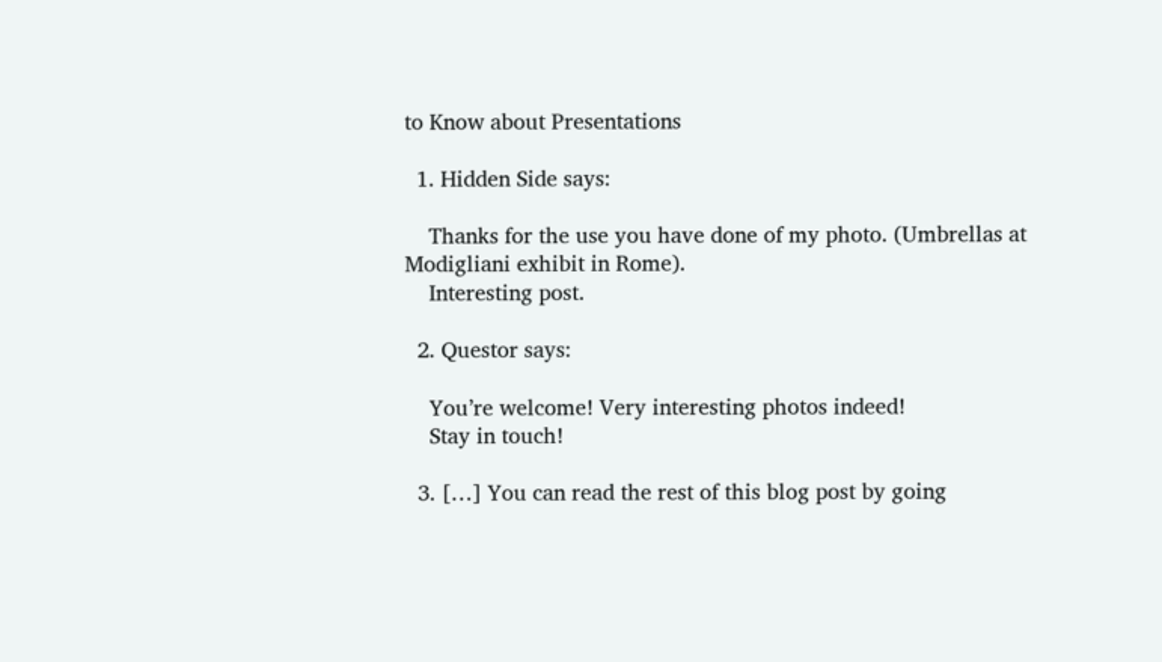to Know about Presentations

  1. Hidden Side says:

    Thanks for the use you have done of my photo. (Umbrellas at Modigliani exhibit in Rome).
    Interesting post.

  2. Questor says:

    You’re welcome! Very interesting photos indeed!
    Stay in touch!

  3. […] You can read the rest of this blog post by going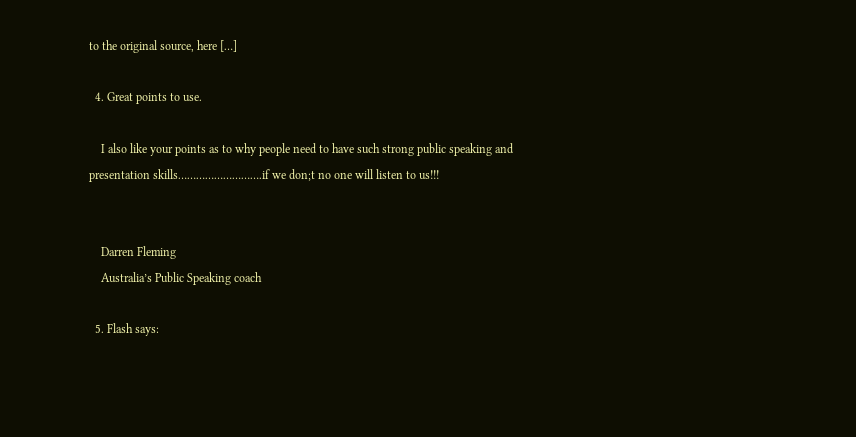to the original source, here […]

  4. Great points to use.

    I also like your points as to why people need to have such strong public speaking and presentation skills……………………….if we don;t no one will listen to us!!!


    Darren Fleming
    Australia’s Public Speaking coach

  5. Flash says: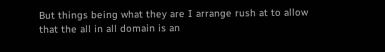But things being what they are I arrange rush at to allow that the all in all domain is an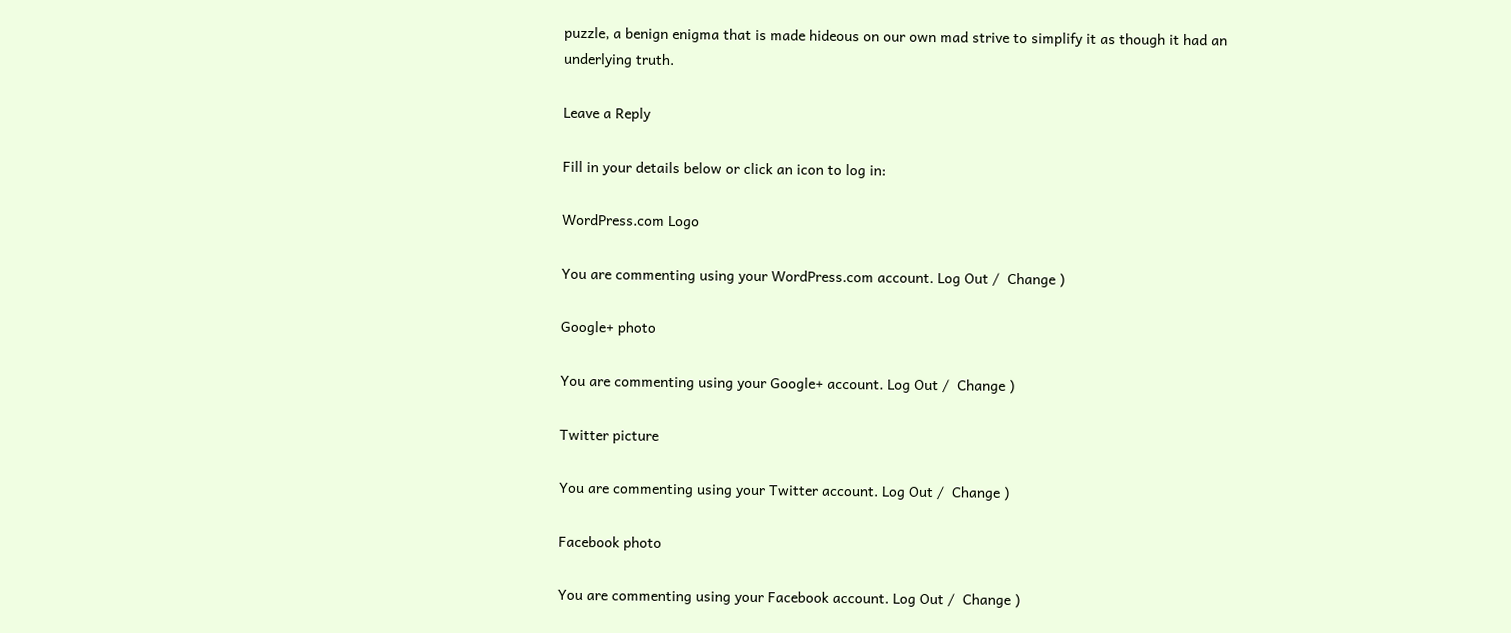puzzle, a benign enigma that is made hideous on our own mad strive to simplify it as though it had an underlying truth.

Leave a Reply

Fill in your details below or click an icon to log in:

WordPress.com Logo

You are commenting using your WordPress.com account. Log Out /  Change )

Google+ photo

You are commenting using your Google+ account. Log Out /  Change )

Twitter picture

You are commenting using your Twitter account. Log Out /  Change )

Facebook photo

You are commenting using your Facebook account. Log Out /  Change )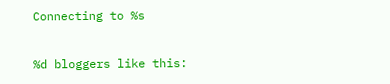Connecting to %s

%d bloggers like this: